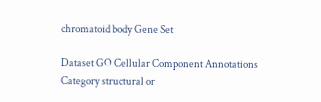chromatoid body Gene Set

Dataset GO Cellular Component Annotations
Category structural or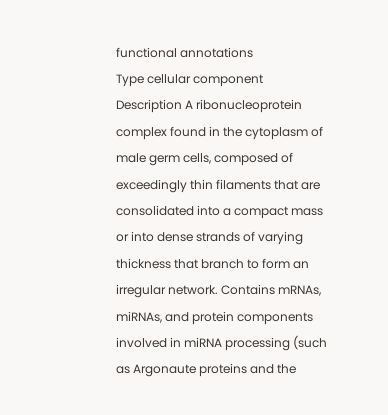functional annotations
Type cellular component
Description A ribonucleoprotein complex found in the cytoplasm of male germ cells, composed of exceedingly thin filaments that are consolidated into a compact mass or into dense strands of varying thickness that branch to form an irregular network. Contains mRNAs, miRNAs, and protein components involved in miRNA processing (such as Argonaute proteins and the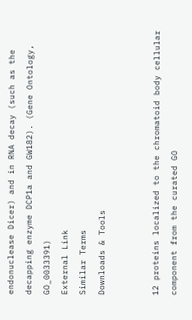endonuclease Dicer) and in RNA decay (such as the decapping enzyme DCP1a and GW182). (Gene Ontology, GO_0033391)
External Link
Similar Terms
Downloads & Tools


12 proteins localized to the chromatoid body cellular component from the curated GO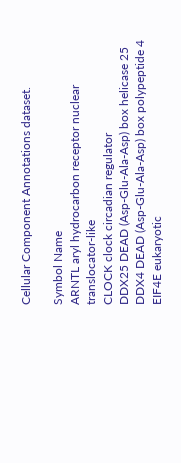Cellular Component Annotations dataset.

Symbol Name
ARNTL aryl hydrocarbon receptor nuclear translocator-like
CLOCK clock circadian regulator
DDX25 DEAD (Asp-Glu-Ala-Asp) box helicase 25
DDX4 DEAD (Asp-Glu-Ala-Asp) box polypeptide 4
EIF4E eukaryotic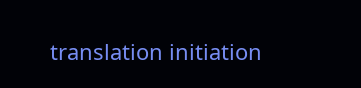translation initiation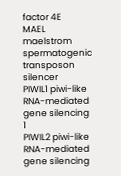factor 4E
MAEL maelstrom spermatogenic transposon silencer
PIWIL1 piwi-like RNA-mediated gene silencing 1
PIWIL2 piwi-like RNA-mediated gene silencing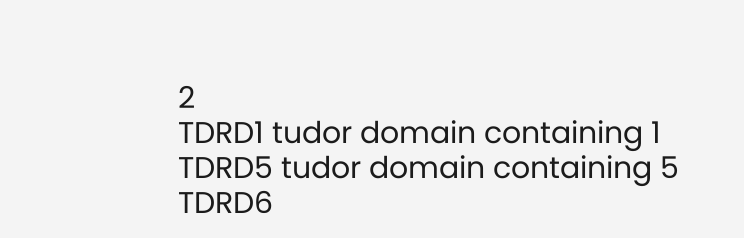2
TDRD1 tudor domain containing 1
TDRD5 tudor domain containing 5
TDRD6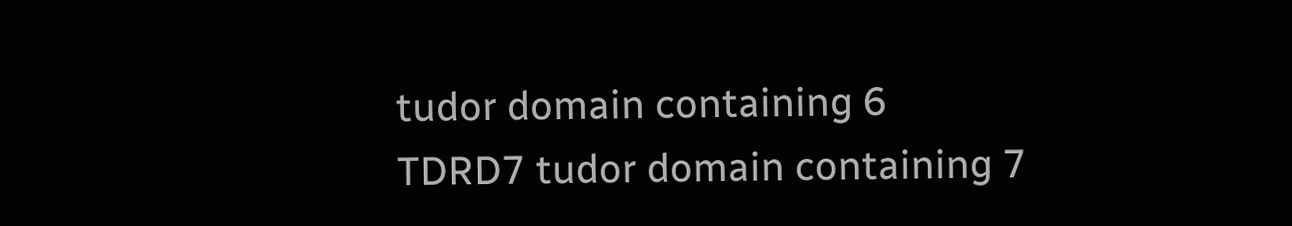tudor domain containing 6
TDRD7 tudor domain containing 7